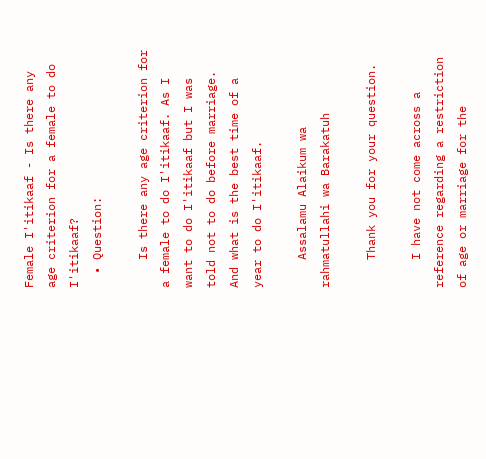Female I'itikaaf - Is there any age criterion for a female to do I'itikaaf?
  • Question:

    Is there any age criterion for a female to do I'itikaaf. As I want to do I'itikaaf but I was told not to do before marriage. And what is the best time of a year to do I'itikaaf.

    Assalamu Alaikum wa rahmatullahi wa Barakatuh

    Thank you for your question.

    I have not come across a reference regarding a restriction of age or marriage for the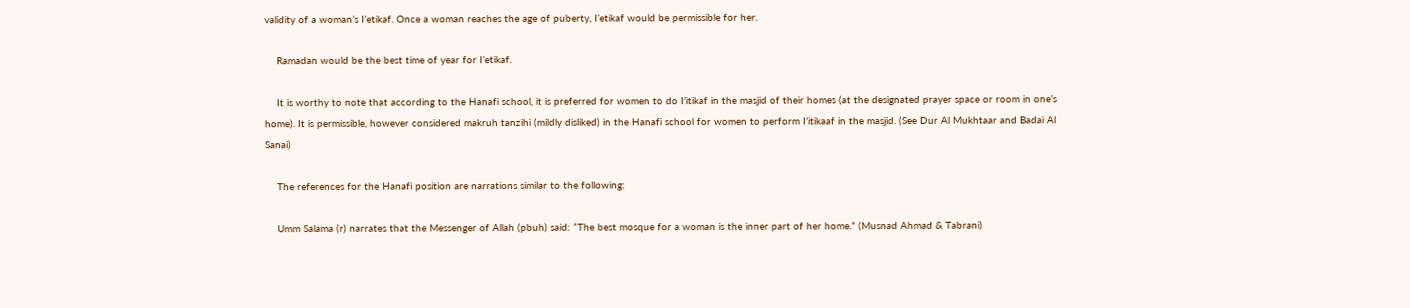validity of a woman’s I’etikaf. Once a woman reaches the age of puberty, I’etikaf would be permissible for her.

    Ramadan would be the best time of year for I’etikaf.

    It is worthy to note that according to the Hanafi school, it is preferred for women to do I’itikaf in the masjid of their homes (at the designated prayer space or room in one’s home). It is permissible, however considered makruh tanzihi (mildly disliked) in the Hanafi school for women to perform I’itikaaf in the masjid. (See Dur Al Mukhtaar and Badai Al Sanai)

    The references for the Hanafi position are narrations similar to the following:

    Umm Salama (r) narrates that the Messenger of Allah (pbuh) said: “The best mosque for a woman is the inner part of her home.” (Musnad Ahmad & Tabrani)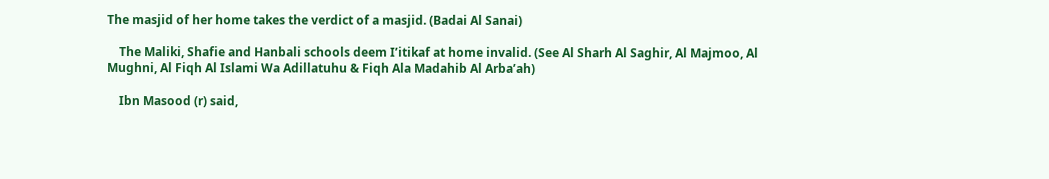The masjid of her home takes the verdict of a masjid. (Badai Al Sanai)

    The Maliki, Shafie and Hanbali schools deem I’itikaf at home invalid. (See Al Sharh Al Saghir, Al Majmoo, Al Mughni, Al Fiqh Al Islami Wa Adillatuhu & Fiqh Ala Madahib Al Arba’ah)

    Ibn Masood (r) said,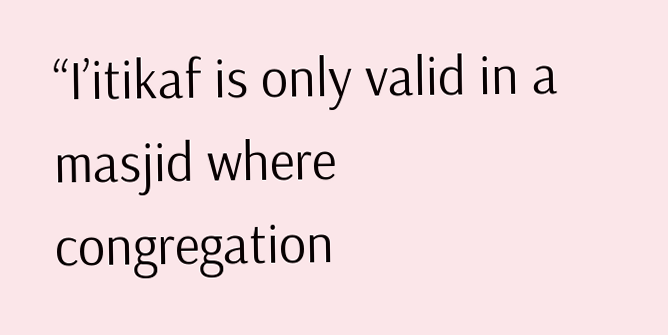“I’itikaf is only valid in a masjid where congregation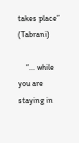takes place” (Tabrani)

    “... while you are staying in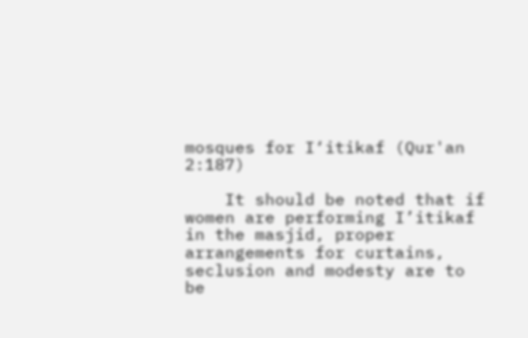mosques for I‘itikaf (Qur'an 2:187)

    It should be noted that if women are performing I’itikaf in the masjid, proper arrangements for curtains, seclusion and modesty are to be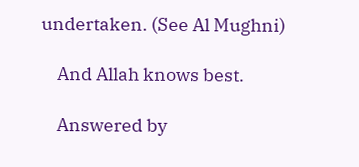undertaken. (See Al Mughni)

    And Allah knows best.

    Answered by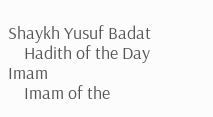Shaykh Yusuf Badat
    Hadith of the Day Imam
    Imam of the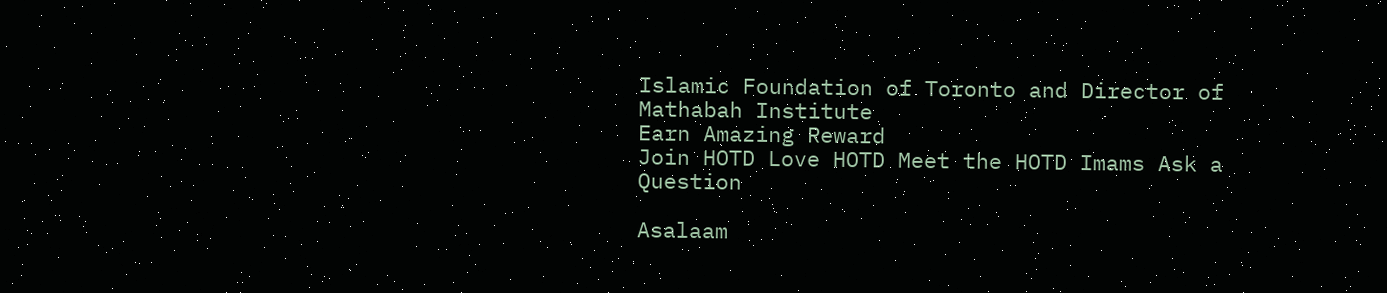Islamic Foundation of Toronto and Director of Mathabah Institute
Earn Amazing Reward
Join HOTD Love HOTD Meet the HOTD Imams Ask a Question

Asalaam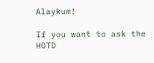Alaykum!

If you want to ask the HOTD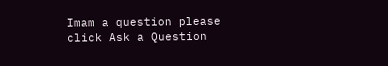Imam a question please click Ask a Question